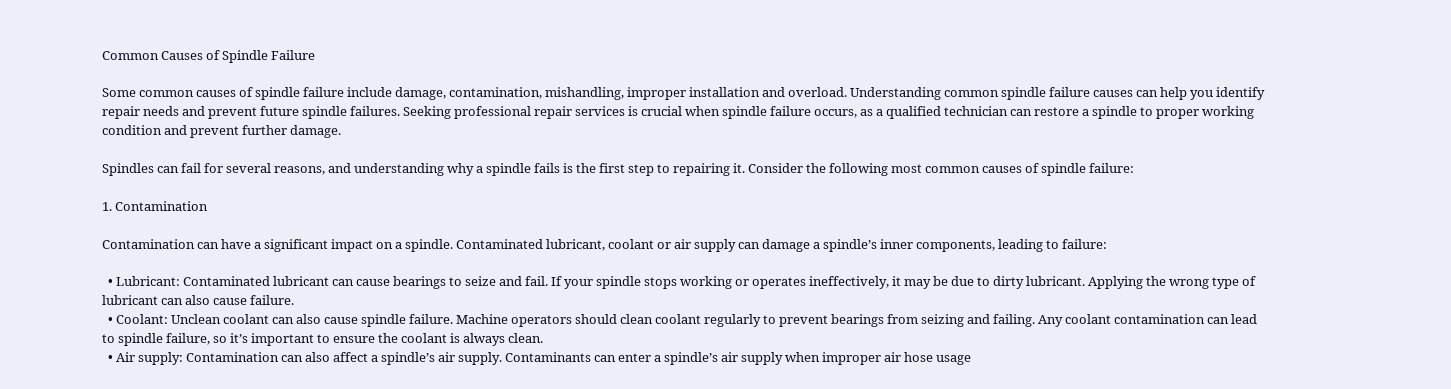Common Causes of Spindle Failure

Some common causes of spindle failure include damage, contamination, mishandling, improper installation and overload. Understanding common spindle failure causes can help you identify repair needs and prevent future spindle failures. Seeking professional repair services is crucial when spindle failure occurs, as a qualified technician can restore a spindle to proper working condition and prevent further damage.

Spindles can fail for several reasons, and understanding why a spindle fails is the first step to repairing it. Consider the following most common causes of spindle failure:

1. Contamination

Contamination can have a significant impact on a spindle. Contaminated lubricant, coolant or air supply can damage a spindle’s inner components, leading to failure:

  • Lubricant: Contaminated lubricant can cause bearings to seize and fail. If your spindle stops working or operates ineffectively, it may be due to dirty lubricant. Applying the wrong type of lubricant can also cause failure.
  • Coolant: Unclean coolant can also cause spindle failure. Machine operators should clean coolant regularly to prevent bearings from seizing and failing. Any coolant contamination can lead to spindle failure, so it’s important to ensure the coolant is always clean.
  • Air supply: Contamination can also affect a spindle’s air supply. Contaminants can enter a spindle’s air supply when improper air hose usage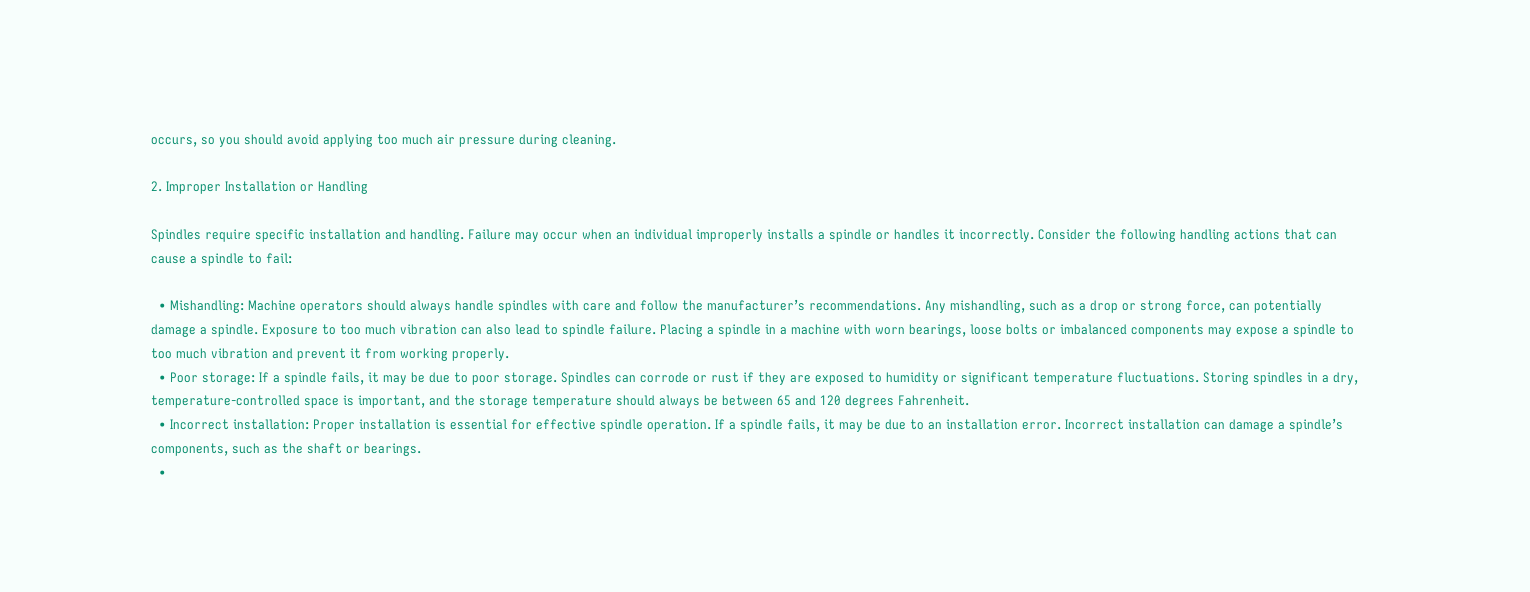occurs, so you should avoid applying too much air pressure during cleaning.

2. Improper Installation or Handling

Spindles require specific installation and handling. Failure may occur when an individual improperly installs a spindle or handles it incorrectly. Consider the following handling actions that can cause a spindle to fail:

  • Mishandling: Machine operators should always handle spindles with care and follow the manufacturer’s recommendations. Any mishandling, such as a drop or strong force, can potentially damage a spindle. Exposure to too much vibration can also lead to spindle failure. Placing a spindle in a machine with worn bearings, loose bolts or imbalanced components may expose a spindle to too much vibration and prevent it from working properly.
  • Poor storage: If a spindle fails, it may be due to poor storage. Spindles can corrode or rust if they are exposed to humidity or significant temperature fluctuations. Storing spindles in a dry, temperature-controlled space is important, and the storage temperature should always be between 65 and 120 degrees Fahrenheit.
  • Incorrect installation: Proper installation is essential for effective spindle operation. If a spindle fails, it may be due to an installation error. Incorrect installation can damage a spindle’s components, such as the shaft or bearings.
  •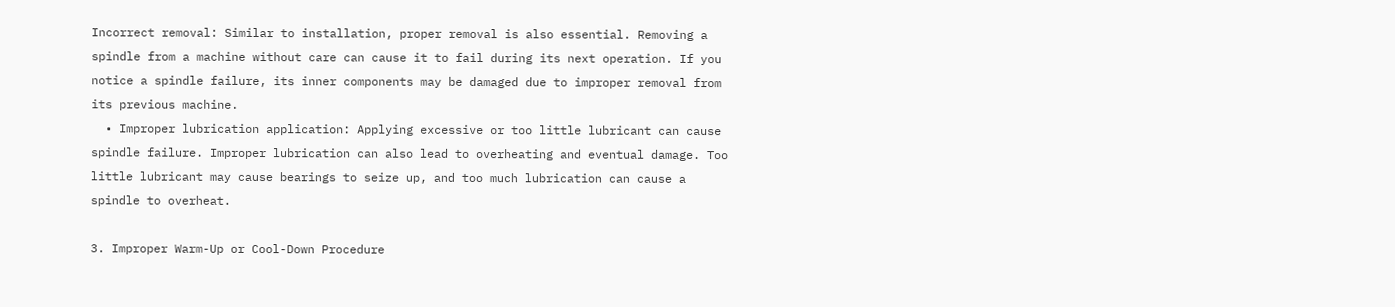Incorrect removal: Similar to installation, proper removal is also essential. Removing a spindle from a machine without care can cause it to fail during its next operation. If you notice a spindle failure, its inner components may be damaged due to improper removal from its previous machine.
  • Improper lubrication application: Applying excessive or too little lubricant can cause spindle failure. Improper lubrication can also lead to overheating and eventual damage. Too little lubricant may cause bearings to seize up, and too much lubrication can cause a spindle to overheat.

3. Improper Warm-Up or Cool-Down Procedure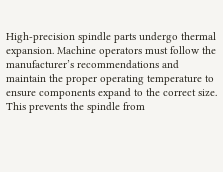High-precision spindle parts undergo thermal expansion. Machine operators must follow the manufacturer’s recommendations and maintain the proper operating temperature to ensure components expand to the correct size. This prevents the spindle from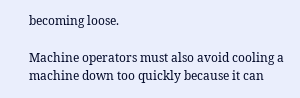becoming loose.

Machine operators must also avoid cooling a machine down too quickly because it can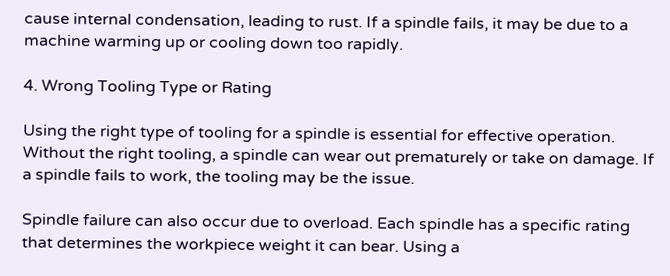cause internal condensation, leading to rust. If a spindle fails, it may be due to a machine warming up or cooling down too rapidly.

4. Wrong Tooling Type or Rating

Using the right type of tooling for a spindle is essential for effective operation. Without the right tooling, a spindle can wear out prematurely or take on damage. If a spindle fails to work, the tooling may be the issue.

Spindle failure can also occur due to overload. Each spindle has a specific rating that determines the workpiece weight it can bear. Using a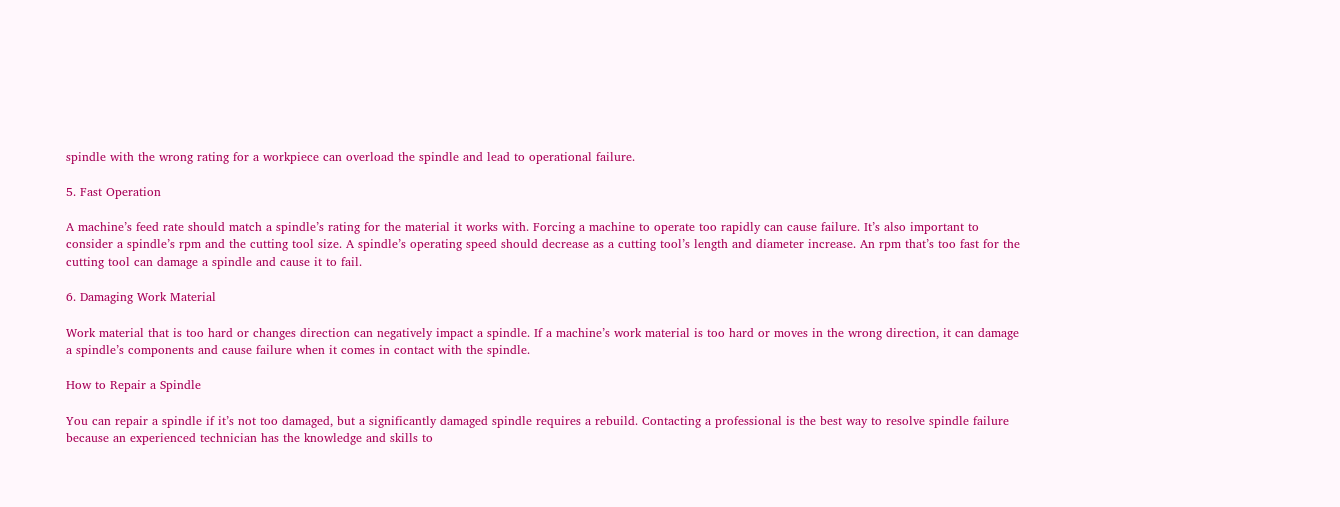spindle with the wrong rating for a workpiece can overload the spindle and lead to operational failure.

5. Fast Operation

A machine’s feed rate should match a spindle’s rating for the material it works with. Forcing a machine to operate too rapidly can cause failure. It’s also important to consider a spindle’s rpm and the cutting tool size. A spindle’s operating speed should decrease as a cutting tool’s length and diameter increase. An rpm that’s too fast for the cutting tool can damage a spindle and cause it to fail.

6. Damaging Work Material

Work material that is too hard or changes direction can negatively impact a spindle. If a machine’s work material is too hard or moves in the wrong direction, it can damage a spindle’s components and cause failure when it comes in contact with the spindle.

How to Repair a Spindle

You can repair a spindle if it’s not too damaged, but a significantly damaged spindle requires a rebuild. Contacting a professional is the best way to resolve spindle failure because an experienced technician has the knowledge and skills to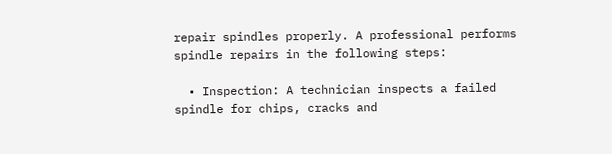repair spindles properly. A professional performs spindle repairs in the following steps:

  • Inspection: A technician inspects a failed spindle for chips, cracks and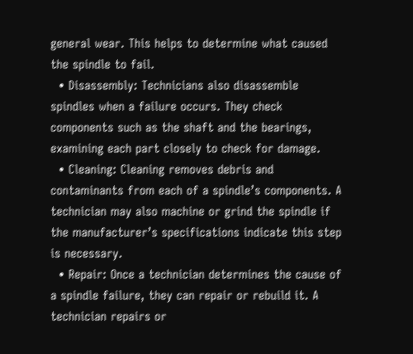general wear. This helps to determine what caused the spindle to fail.
  • Disassembly: Technicians also disassemble spindles when a failure occurs. They check components such as the shaft and the bearings, examining each part closely to check for damage.
  • Cleaning: Cleaning removes debris and contaminants from each of a spindle’s components. A technician may also machine or grind the spindle if the manufacturer’s specifications indicate this step is necessary.
  • Repair: Once a technician determines the cause of a spindle failure, they can repair or rebuild it. A technician repairs or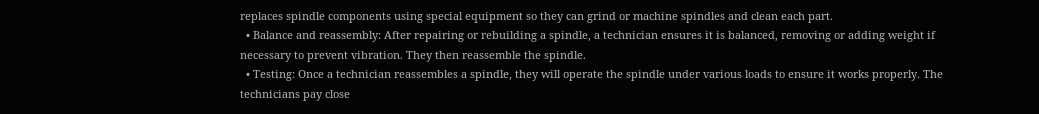replaces spindle components using special equipment so they can grind or machine spindles and clean each part.
  • Balance and reassembly: After repairing or rebuilding a spindle, a technician ensures it is balanced, removing or adding weight if necessary to prevent vibration. They then reassemble the spindle.
  • Testing: Once a technician reassembles a spindle, they will operate the spindle under various loads to ensure it works properly. The technicians pay close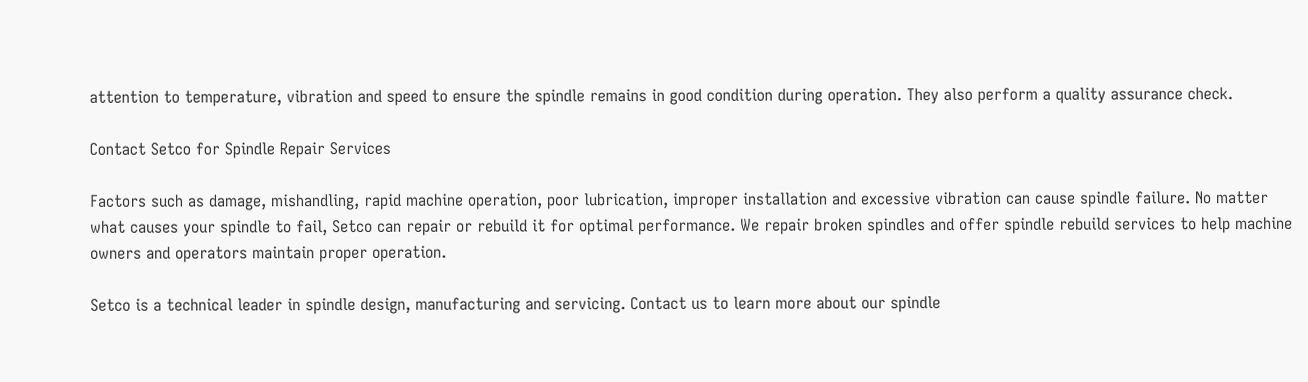attention to temperature, vibration and speed to ensure the spindle remains in good condition during operation. They also perform a quality assurance check.

Contact Setco for Spindle Repair Services

Factors such as damage, mishandling, rapid machine operation, poor lubrication, improper installation and excessive vibration can cause spindle failure. No matter what causes your spindle to fail, Setco can repair or rebuild it for optimal performance. We repair broken spindles and offer spindle rebuild services to help machine owners and operators maintain proper operation.

Setco is a technical leader in spindle design, manufacturing and servicing. Contact us to learn more about our spindle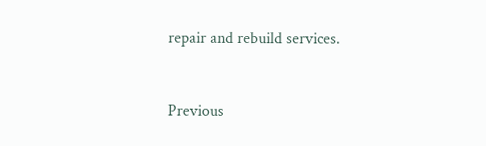repair and rebuild services.


Previous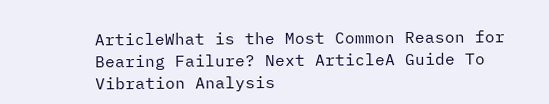ArticleWhat is the Most Common Reason for Bearing Failure? Next ArticleA Guide To Vibration Analysis